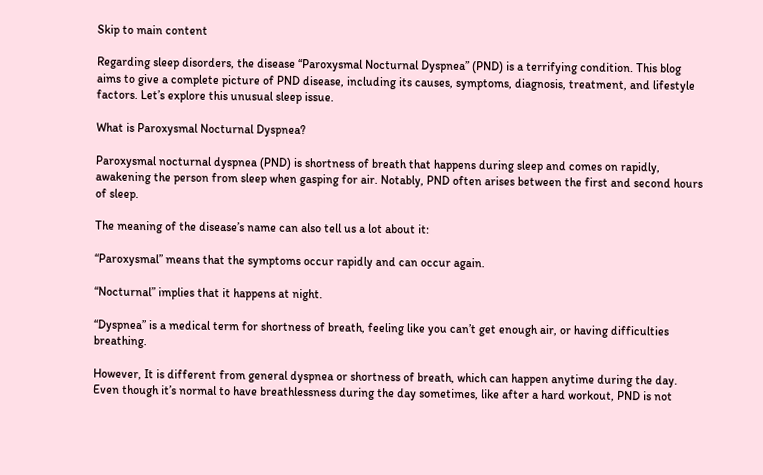Skip to main content

Regarding sleep disorders, the disease “Paroxysmal Nocturnal Dyspnea” (PND) is a terrifying condition. This blog aims to give a complete picture of PND disease, including its causes, symptoms, diagnosis, treatment, and lifestyle factors. Let’s explore this unusual sleep issue.

What is Paroxysmal Nocturnal Dyspnea?

Paroxysmal nocturnal dyspnea (PND) is shortness of breath that happens during sleep and comes on rapidly, awakening the person from sleep when gasping for air. Notably, PND often arises between the first and second hours of sleep.

The meaning of the disease’s name can also tell us a lot about it:

“Paroxysmal” means that the symptoms occur rapidly and can occur again.

“Nocturnal” implies that it happens at night.

“Dyspnea” is a medical term for shortness of breath, feeling like you can’t get enough air, or having difficulties breathing.

However, It is different from general dyspnea or shortness of breath, which can happen anytime during the day. Even though it’s normal to have breathlessness during the day sometimes, like after a hard workout, PND is not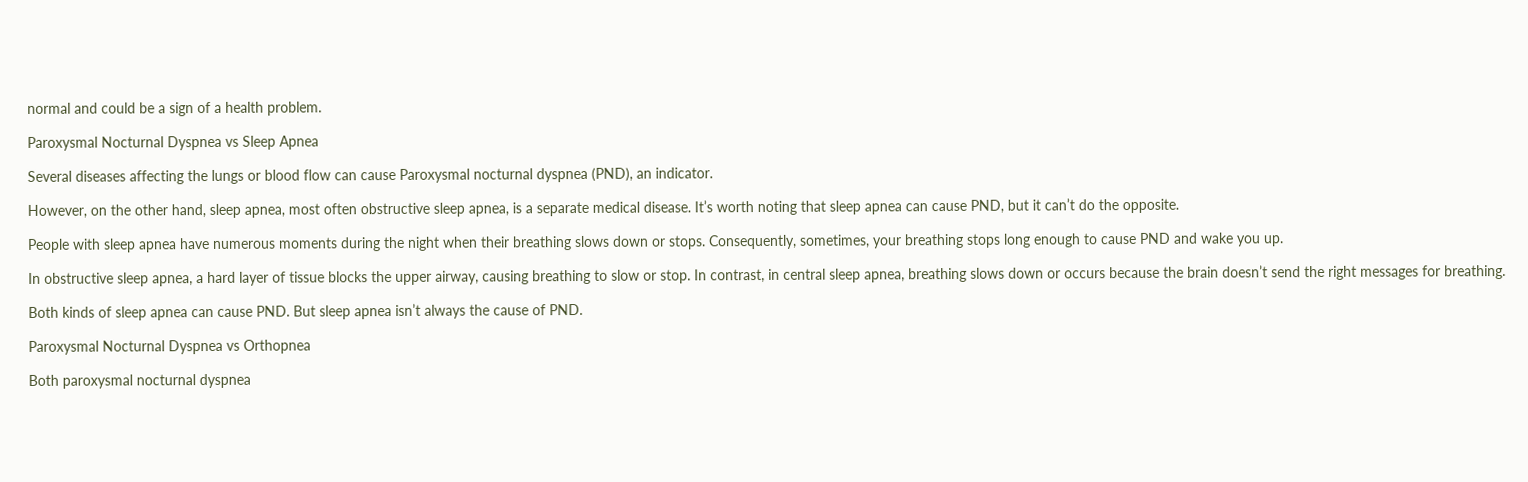normal and could be a sign of a health problem.

Paroxysmal Nocturnal Dyspnea vs Sleep Apnea

Several diseases affecting the lungs or blood flow can cause Paroxysmal nocturnal dyspnea (PND), an indicator.

However, on the other hand, sleep apnea, most often obstructive sleep apnea, is a separate medical disease. It’s worth noting that sleep apnea can cause PND, but it can’t do the opposite.

People with sleep apnea have numerous moments during the night when their breathing slows down or stops. Consequently, sometimes, your breathing stops long enough to cause PND and wake you up.

In obstructive sleep apnea, a hard layer of tissue blocks the upper airway, causing breathing to slow or stop. In contrast, in central sleep apnea, breathing slows down or occurs because the brain doesn’t send the right messages for breathing.

Both kinds of sleep apnea can cause PND. But sleep apnea isn’t always the cause of PND.

Paroxysmal Nocturnal Dyspnea vs Orthopnea

Both paroxysmal nocturnal dyspnea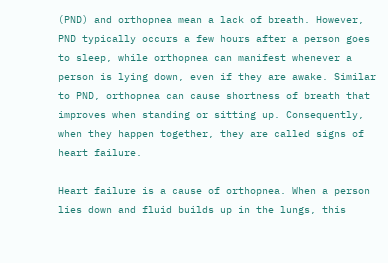(PND) and orthopnea mean a lack of breath. However, PND typically occurs a few hours after a person goes to sleep, while orthopnea can manifest whenever a person is lying down, even if they are awake. Similar to PND, orthopnea can cause shortness of breath that improves when standing or sitting up. Consequently, when they happen together, they are called signs of heart failure.

Heart failure is a cause of orthopnea. When a person lies down and fluid builds up in the lungs, this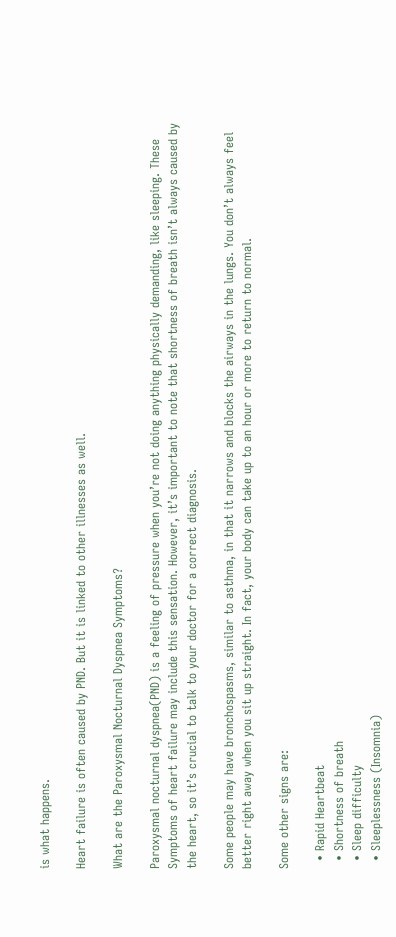is what happens.

Heart failure is often caused by PND. But it is linked to other illnesses as well.

What are the Paroxysmal Nocturnal Dyspnea Symptoms?

Paroxysmal nocturnal dyspnea(PND) is a feeling of pressure when you’re not doing anything physically demanding, like sleeping. These Symptoms of heart failure may include this sensation. However, it’s important to note that shortness of breath isn’t always caused by the heart, so it’s crucial to talk to your doctor for a correct diagnosis.

Some people may have bronchospasms, similar to asthma, in that it narrows and blocks the airways in the lungs. You don’t always feel better right away when you sit up straight. In fact, your body can take up to an hour or more to return to normal.

Some other signs are:

  • Rapid Heartbeat
  • Shortness of breath
  • Sleep difficulty
  • Sleeplessness (Insomnia)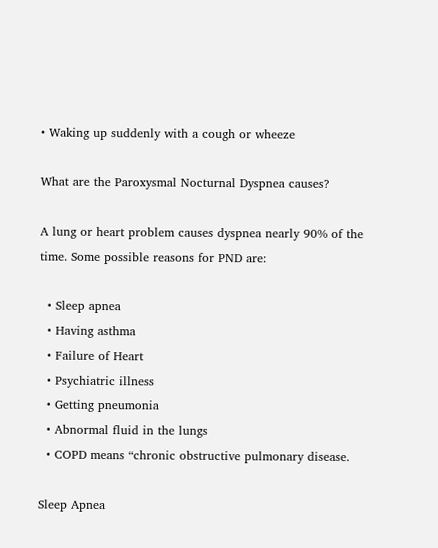• Waking up suddenly with a cough or wheeze

What are the Paroxysmal Nocturnal Dyspnea causes?

A lung or heart problem causes dyspnea nearly 90% of the time. Some possible reasons for PND are:

  • Sleep apnea
  • Having asthma
  • Failure of Heart
  • Psychiatric illness
  • Getting pneumonia
  • Abnormal fluid in the lungs
  • COPD means “chronic obstructive pulmonary disease.

Sleep Apnea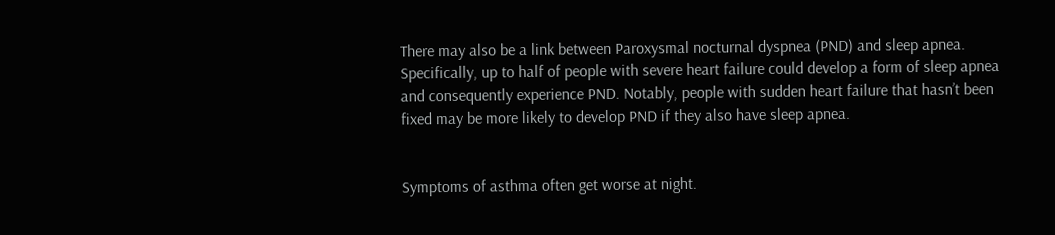There may also be a link between Paroxysmal nocturnal dyspnea (PND) and sleep apnea. Specifically, up to half of people with severe heart failure could develop a form of sleep apnea and consequently experience PND. Notably, people with sudden heart failure that hasn’t been fixed may be more likely to develop PND if they also have sleep apnea.


Symptoms of asthma often get worse at night.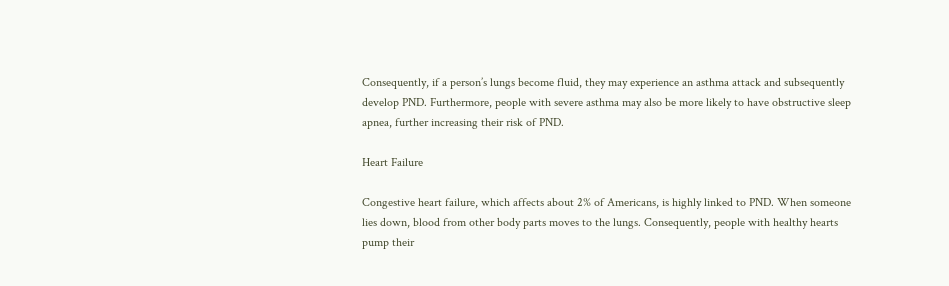Consequently, if a person’s lungs become fluid, they may experience an asthma attack and subsequently develop PND. Furthermore, people with severe asthma may also be more likely to have obstructive sleep apnea, further increasing their risk of PND.

Heart Failure

Congestive heart failure, which affects about 2% of Americans, is highly linked to PND. When someone lies down, blood from other body parts moves to the lungs. Consequently, people with healthy hearts pump their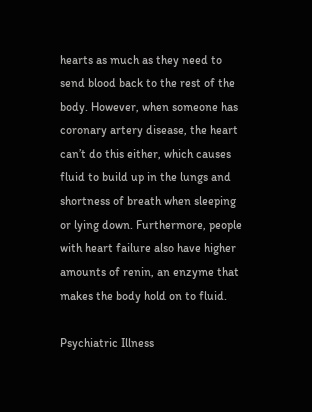hearts as much as they need to send blood back to the rest of the body. However, when someone has coronary artery disease, the heart can’t do this either, which causes fluid to build up in the lungs and shortness of breath when sleeping or lying down. Furthermore, people with heart failure also have higher amounts of renin, an enzyme that makes the body hold on to fluid.

Psychiatric Illness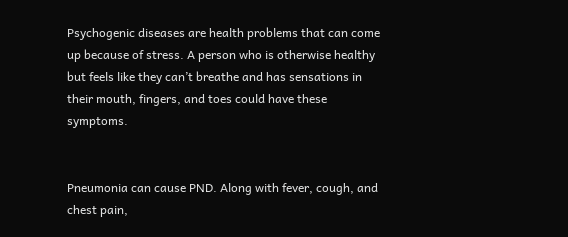Psychogenic diseases are health problems that can come up because of stress. A person who is otherwise healthy but feels like they can’t breathe and has sensations in their mouth, fingers, and toes could have these symptoms.


Pneumonia can cause PND. Along with fever, cough, and chest pain,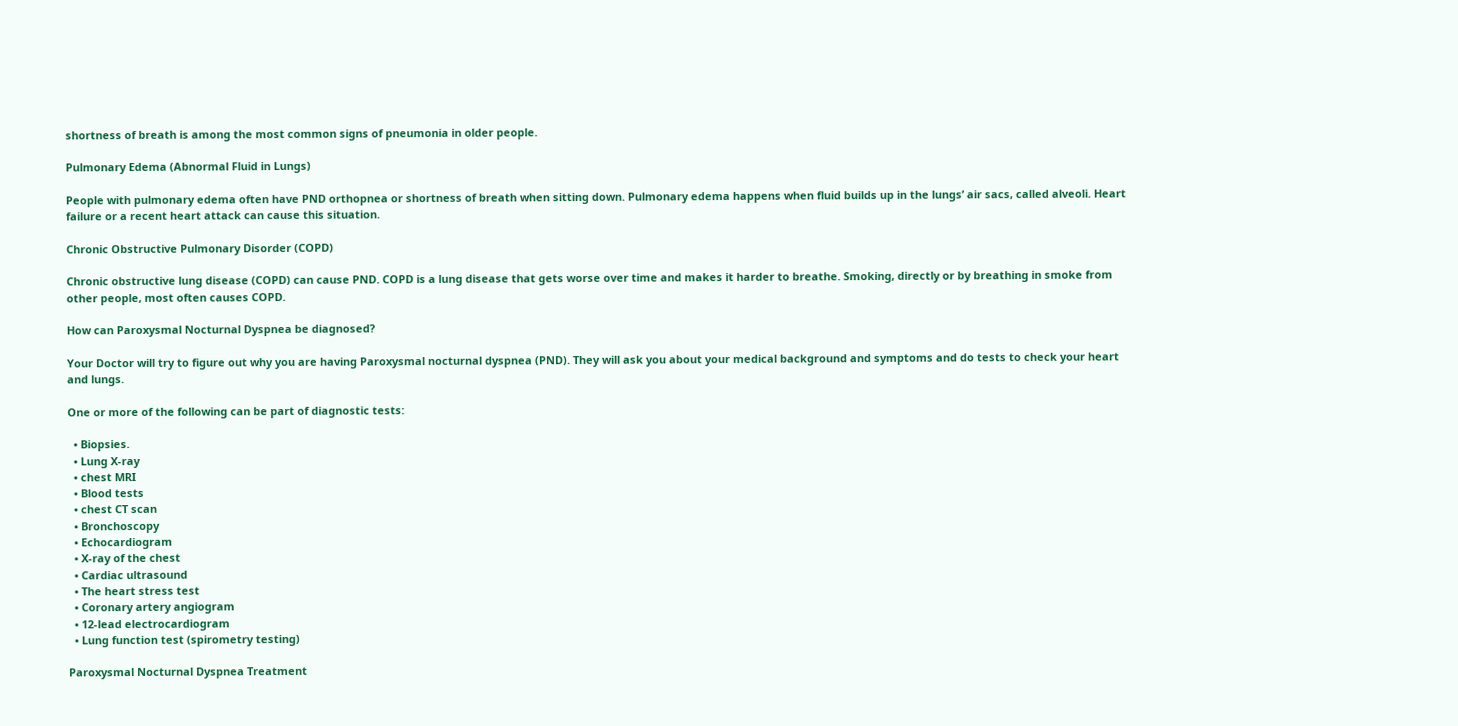shortness of breath is among the most common signs of pneumonia in older people.

Pulmonary Edema (Abnormal Fluid in Lungs)

People with pulmonary edema often have PND orthopnea or shortness of breath when sitting down. Pulmonary edema happens when fluid builds up in the lungs’ air sacs, called alveoli. Heart failure or a recent heart attack can cause this situation.

Chronic Obstructive Pulmonary Disorder (COPD)

Chronic obstructive lung disease (COPD) can cause PND. COPD is a lung disease that gets worse over time and makes it harder to breathe. Smoking, directly or by breathing in smoke from other people, most often causes COPD.

How can Paroxysmal Nocturnal Dyspnea be diagnosed?

Your Doctor will try to figure out why you are having Paroxysmal nocturnal dyspnea (PND). They will ask you about your medical background and symptoms and do tests to check your heart and lungs.

One or more of the following can be part of diagnostic tests:

  • Biopsies.
  • Lung X-ray
  • chest MRI
  • Blood tests
  • chest CT scan
  • Bronchoscopy
  • Echocardiogram
  • X-ray of the chest
  • Cardiac ultrasound
  • The heart stress test
  • Coronary artery angiogram
  • 12-lead electrocardiogram
  • Lung function test (spirometry testing)

Paroxysmal Nocturnal Dyspnea Treatment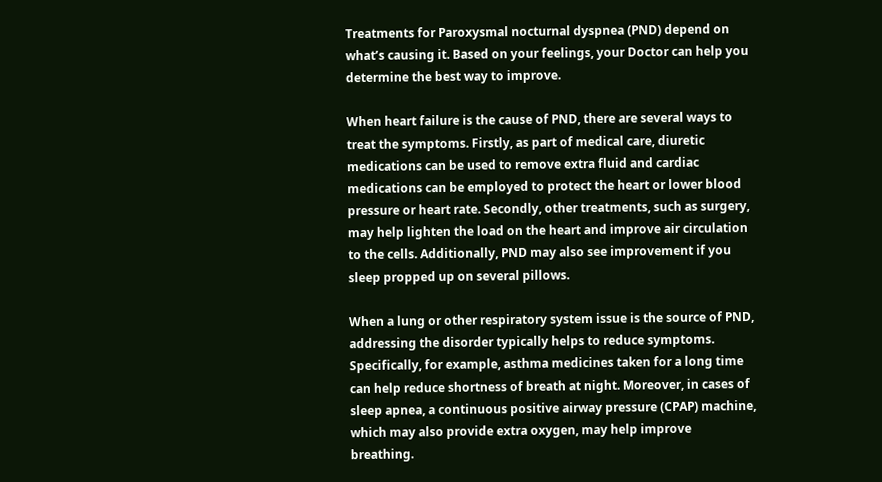Treatments for Paroxysmal nocturnal dyspnea (PND) depend on what’s causing it. Based on your feelings, your Doctor can help you determine the best way to improve.

When heart failure is the cause of PND, there are several ways to treat the symptoms. Firstly, as part of medical care, diuretic medications can be used to remove extra fluid and cardiac medications can be employed to protect the heart or lower blood pressure or heart rate. Secondly, other treatments, such as surgery, may help lighten the load on the heart and improve air circulation to the cells. Additionally, PND may also see improvement if you sleep propped up on several pillows.

When a lung or other respiratory system issue is the source of PND, addressing the disorder typically helps to reduce symptoms. Specifically, for example, asthma medicines taken for a long time can help reduce shortness of breath at night. Moreover, in cases of sleep apnea, a continuous positive airway pressure (CPAP) machine, which may also provide extra oxygen, may help improve breathing.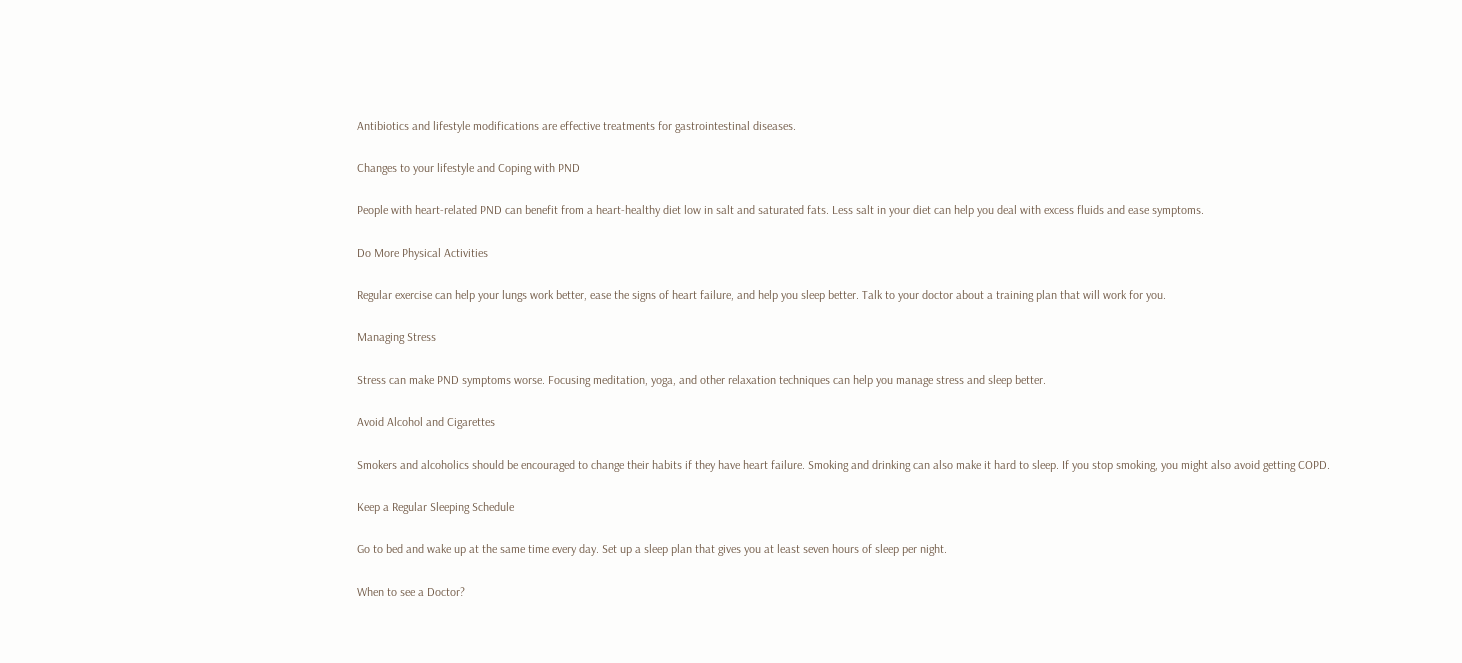Antibiotics and lifestyle modifications are effective treatments for gastrointestinal diseases.

Changes to your lifestyle and Coping with PND

People with heart-related PND can benefit from a heart-healthy diet low in salt and saturated fats. Less salt in your diet can help you deal with excess fluids and ease symptoms.

Do More Physical Activities

Regular exercise can help your lungs work better, ease the signs of heart failure, and help you sleep better. Talk to your doctor about a training plan that will work for you.

Managing Stress

Stress can make PND symptoms worse. Focusing meditation, yoga, and other relaxation techniques can help you manage stress and sleep better.

Avoid Alcohol and Cigarettes

Smokers and alcoholics should be encouraged to change their habits if they have heart failure. Smoking and drinking can also make it hard to sleep. If you stop smoking, you might also avoid getting COPD.

Keep a Regular Sleeping Schedule

Go to bed and wake up at the same time every day. Set up a sleep plan that gives you at least seven hours of sleep per night.

When to see a Doctor?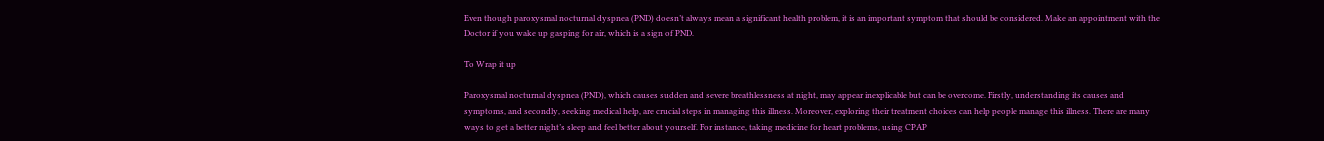Even though paroxysmal nocturnal dyspnea (PND) doesn’t always mean a significant health problem, it is an important symptom that should be considered. Make an appointment with the Doctor if you wake up gasping for air, which is a sign of PND.

To Wrap it up

Paroxysmal nocturnal dyspnea (PND), which causes sudden and severe breathlessness at night, may appear inexplicable but can be overcome. Firstly, understanding its causes and symptoms, and secondly, seeking medical help, are crucial steps in managing this illness. Moreover, exploring their treatment choices can help people manage this illness. There are many ways to get a better night’s sleep and feel better about yourself. For instance, taking medicine for heart problems, using CPAP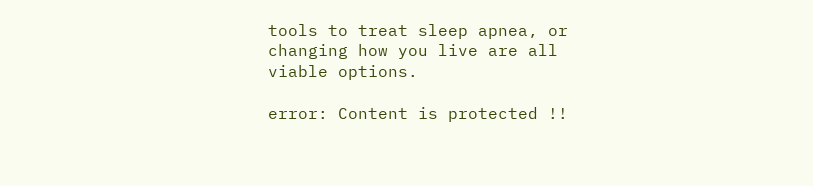tools to treat sleep apnea, or changing how you live are all viable options.

error: Content is protected !!